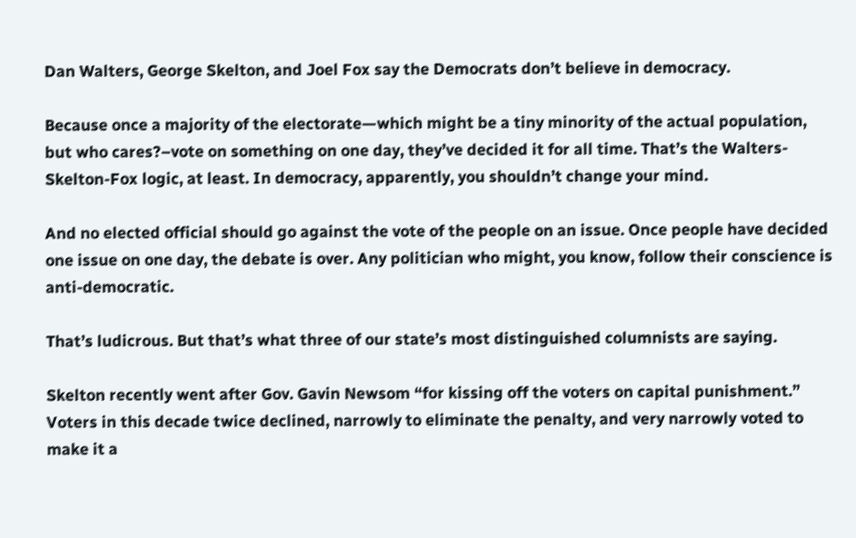Dan Walters, George Skelton, and Joel Fox say the Democrats don’t believe in democracy.

Because once a majority of the electorate—which might be a tiny minority of the actual population, but who cares?–vote on something on one day, they’ve decided it for all time. That’s the Walters-Skelton-Fox logic, at least. In democracy, apparently, you shouldn’t change your mind.

And no elected official should go against the vote of the people on an issue. Once people have decided one issue on one day, the debate is over. Any politician who might, you know, follow their conscience is anti-democratic.

That’s ludicrous. But that’s what three of our state’s most distinguished columnists are saying.

Skelton recently went after Gov. Gavin Newsom “for kissing off the voters on capital punishment.” Voters in this decade twice declined, narrowly to eliminate the penalty, and very narrowly voted to make it a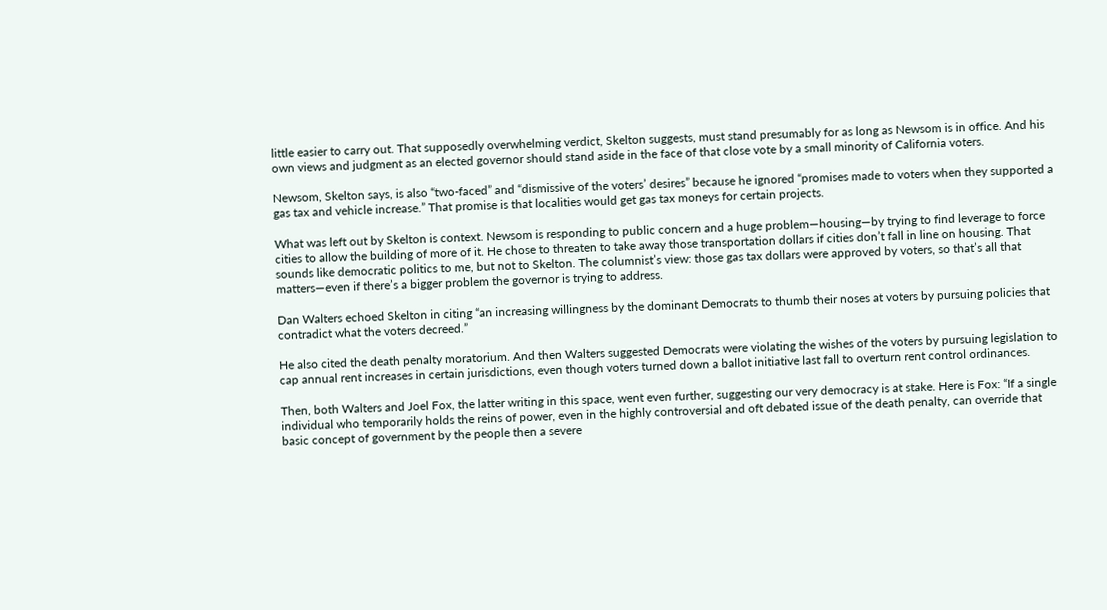little easier to carry out. That supposedly overwhelming verdict, Skelton suggests, must stand presumably for as long as Newsom is in office. And his own views and judgment as an elected governor should stand aside in the face of that close vote by a small minority of California voters.

Newsom, Skelton says, is also “two-faced” and “dismissive of the voters’ desires” because he ignored “promises made to voters when they supported a gas tax and vehicle increase.” That promise is that localities would get gas tax moneys for certain projects.

What was left out by Skelton is context. Newsom is responding to public concern and a huge problem—housing—by trying to find leverage to force cities to allow the building of more of it. He chose to threaten to take away those transportation dollars if cities don’t fall in line on housing. That sounds like democratic politics to me, but not to Skelton. The columnist’s view: those gas tax dollars were approved by voters, so that’s all that matters—even if there’s a bigger problem the governor is trying to address.

Dan Walters echoed Skelton in citing “an increasing willingness by the dominant Democrats to thumb their noses at voters by pursuing policies that contradict what the voters decreed.”

He also cited the death penalty moratorium. And then Walters suggested Democrats were violating the wishes of the voters by pursuing legislation to cap annual rent increases in certain jurisdictions, even though voters turned down a ballot initiative last fall to overturn rent control ordinances.

Then, both Walters and Joel Fox, the latter writing in this space, went even further, suggesting our very democracy is at stake. Here is Fox: “If a single individual who temporarily holds the reins of power, even in the highly controversial and oft debated issue of the death penalty, can override that basic concept of government by the people then a severe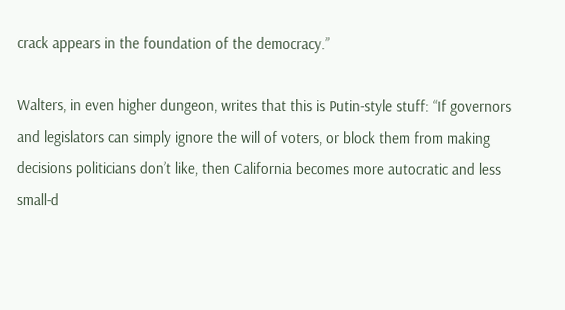crack appears in the foundation of the democracy.”

Walters, in even higher dungeon, writes that this is Putin-style stuff: “If governors and legislators can simply ignore the will of voters, or block them from making decisions politicians don’t like, then California becomes more autocratic and less small-d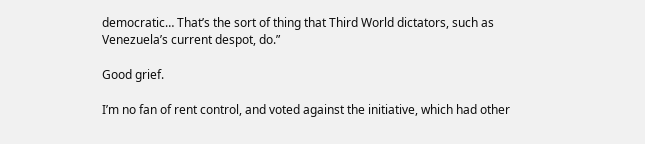democratic… That’s the sort of thing that Third World dictators, such as Venezuela’s current despot, do.”

Good grief.

I’m no fan of rent control, and voted against the initiative, which had other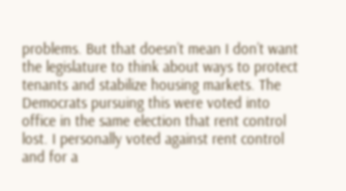problems. But that doesn’t mean I don’t want the legislature to think about ways to protect tenants and stabilize housing markets. The Democrats pursuing this were voted into office in the same election that rent control lost. I personally voted against rent control and for a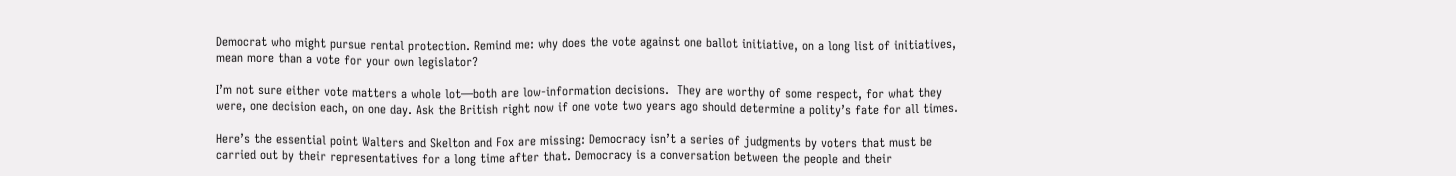Democrat who might pursue rental protection. Remind me: why does the vote against one ballot initiative, on a long list of initiatives, mean more than a vote for your own legislator?

I’m not sure either vote matters a whole lot—both are low-information decisions.  They are worthy of some respect, for what they were, one decision each, on one day. Ask the British right now if one vote two years ago should determine a polity’s fate for all times.

Here’s the essential point Walters and Skelton and Fox are missing: Democracy isn’t a series of judgments by voters that must be carried out by their representatives for a long time after that. Democracy is a conversation between the people and their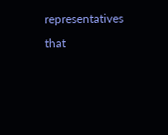representatives that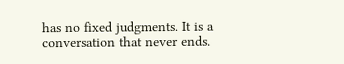has no fixed judgments. It is a conversation that never ends.